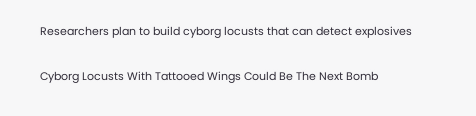Researchers plan to build cyborg locusts that can detect explosives

Cyborg Locusts With Tattooed Wings Could Be The Next Bomb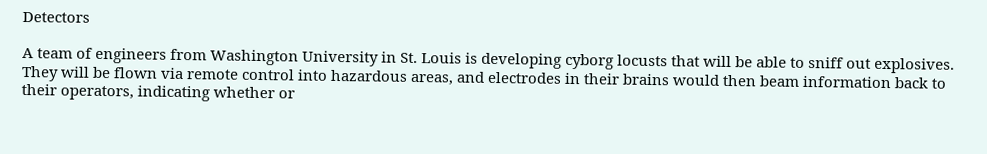Detectors

A team of engineers from Washington University in St. Louis is developing cyborg locusts that will be able to sniff out explosives. They will be flown via remote control into hazardous areas, and electrodes in their brains would then beam information back to their operators, indicating whether or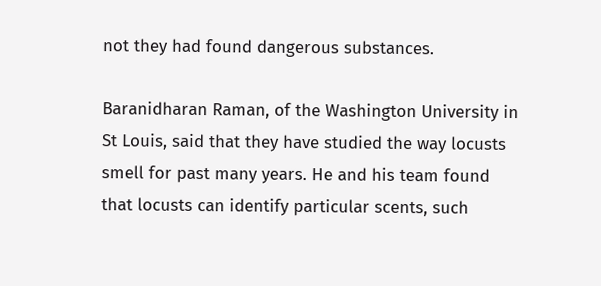not they had found dangerous substances.

Baranidharan Raman, of the Washington University in St Louis, said that they have studied the way locusts smell for past many years. He and his team found that locusts can identify particular scents, such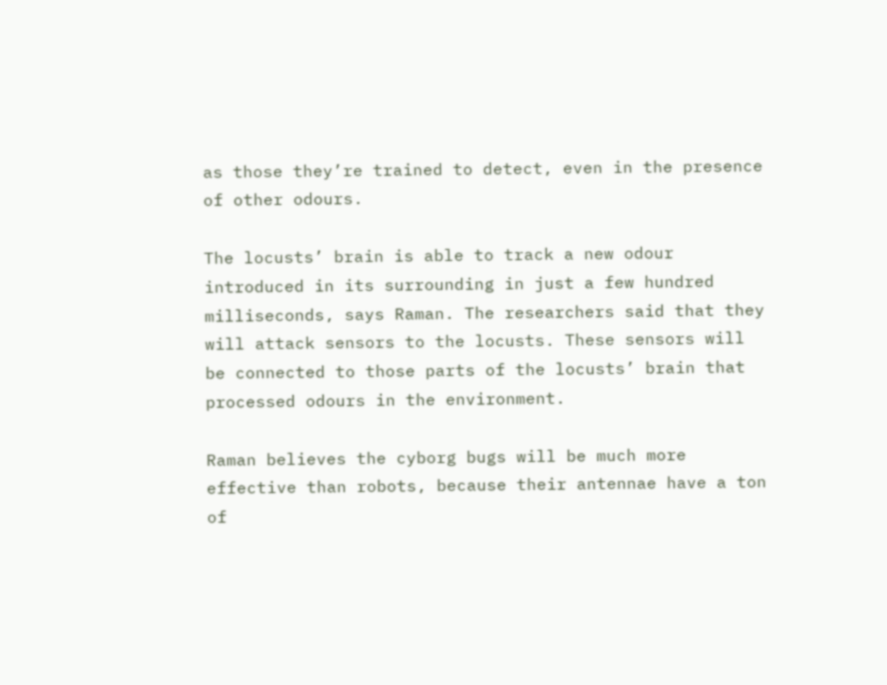as those they’re trained to detect, even in the presence of other odours.

The locusts’ brain is able to track a new odour introduced in its surrounding in just a few hundred milliseconds, says Raman. The researchers said that they will attack sensors to the locusts. These sensors will be connected to those parts of the locusts’ brain that processed odours in the environment.

Raman believes the cyborg bugs will be much more effective than robots, because their antennae have a ton of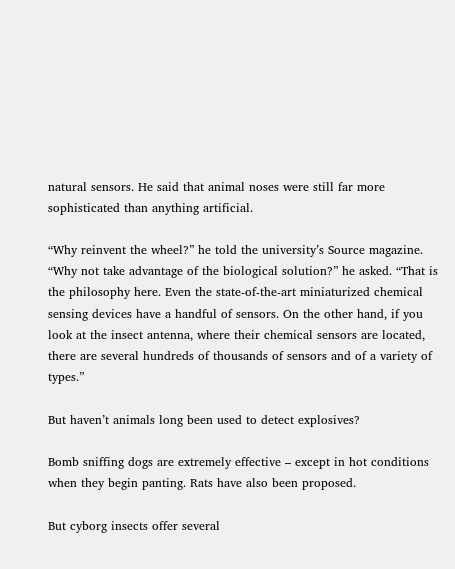natural sensors. He said that animal noses were still far more sophisticated than anything artificial.

“Why reinvent the wheel?” he told the university’s Source magazine. “Why not take advantage of the biological solution?” he asked. “That is the philosophy here. Even the state-of-the-art miniaturized chemical sensing devices have a handful of sensors. On the other hand, if you look at the insect antenna, where their chemical sensors are located, there are several hundreds of thousands of sensors and of a variety of types.”

But haven’t animals long been used to detect explosives?

Bomb sniffing dogs are extremely effective – except in hot conditions when they begin panting. Rats have also been proposed.

But cyborg insects offer several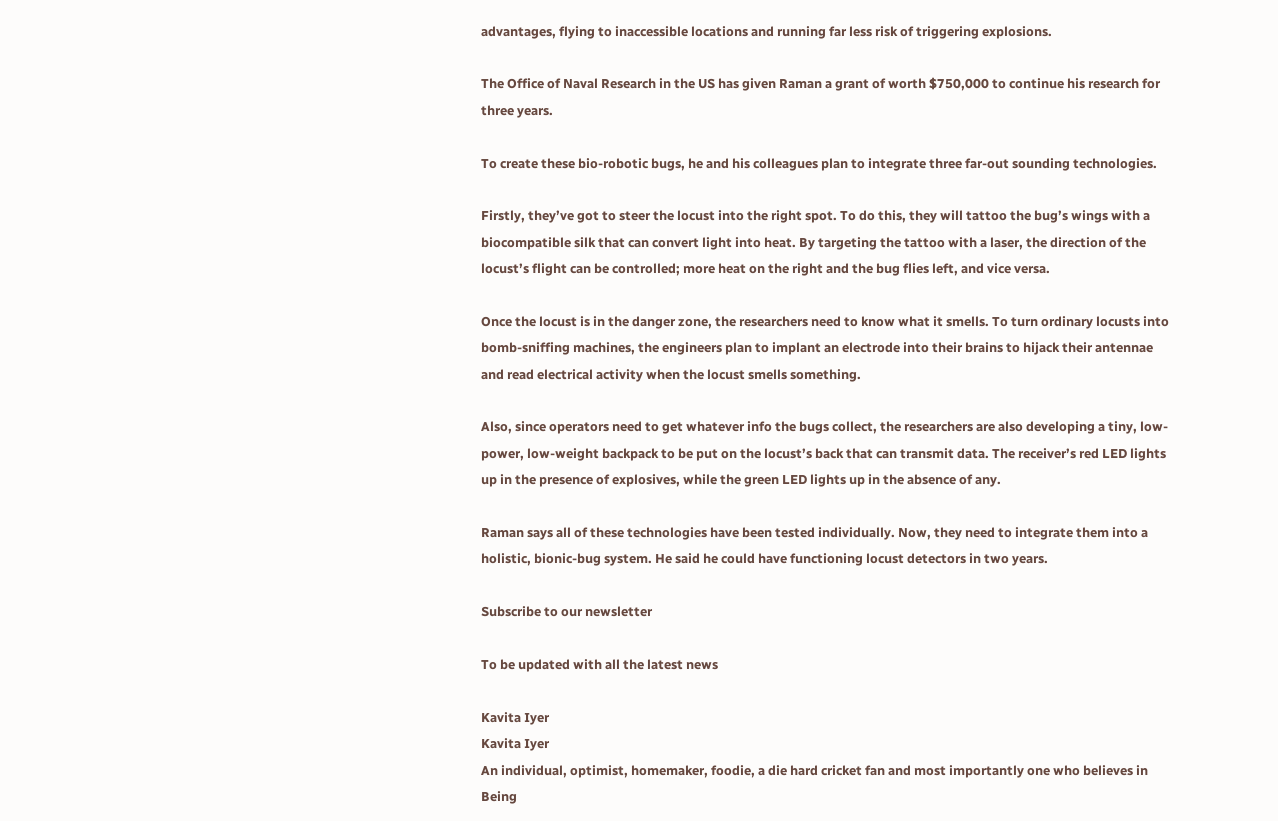advantages, flying to inaccessible locations and running far less risk of triggering explosions.

The Office of Naval Research in the US has given Raman a grant of worth $750,000 to continue his research for three years.

To create these bio-robotic bugs, he and his colleagues plan to integrate three far-out sounding technologies.

Firstly, they’ve got to steer the locust into the right spot. To do this, they will tattoo the bug’s wings with a biocompatible silk that can convert light into heat. By targeting the tattoo with a laser, the direction of the locust’s flight can be controlled; more heat on the right and the bug flies left, and vice versa.

Once the locust is in the danger zone, the researchers need to know what it smells. To turn ordinary locusts into bomb-sniffing machines, the engineers plan to implant an electrode into their brains to hijack their antennae and read electrical activity when the locust smells something.

Also, since operators need to get whatever info the bugs collect, the researchers are also developing a tiny, low-power, low-weight backpack to be put on the locust’s back that can transmit data. The receiver’s red LED lights up in the presence of explosives, while the green LED lights up in the absence of any.

Raman says all of these technologies have been tested individually. Now, they need to integrate them into a holistic, bionic-bug system. He said he could have functioning locust detectors in two years.

Subscribe to our newsletter

To be updated with all the latest news

Kavita Iyer
Kavita Iyer
An individual, optimist, homemaker, foodie, a die hard cricket fan and most importantly one who believes in Being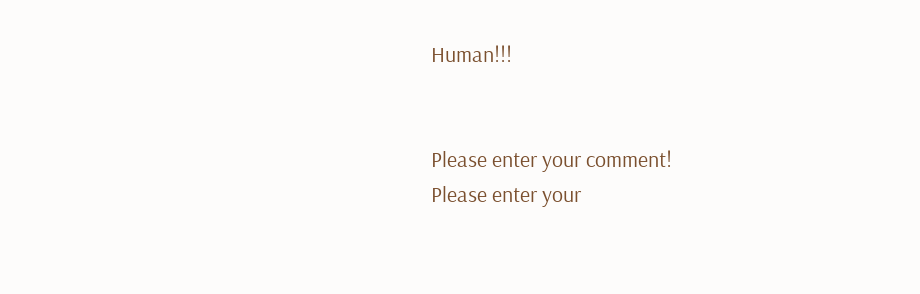Human!!!


Please enter your comment!
Please enter your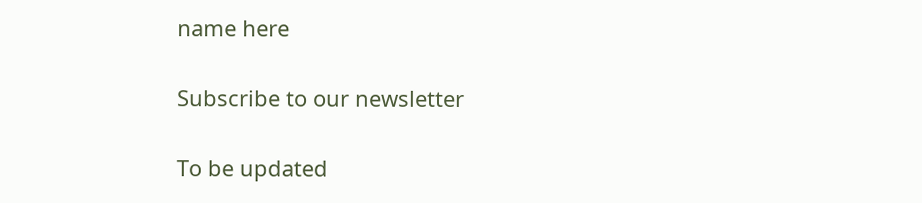name here

Subscribe to our newsletter

To be updated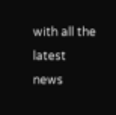with all the latest news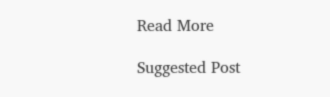Read More

Suggested Post